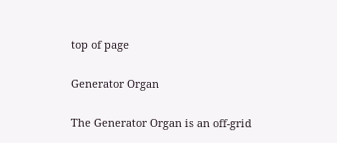top of page

Generator Organ

The Generator Organ is an off-grid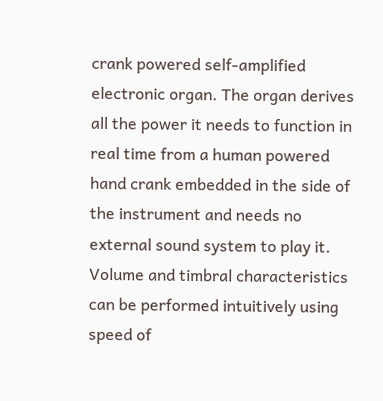crank powered self-amplified electronic organ. The organ derives all the power it needs to function in real time from a human powered hand crank embedded in the side of the instrument and needs no external sound system to play it. Volume and timbral characteristics can be performed intuitively using speed of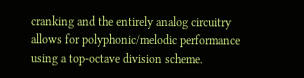cranking and the entirely analog circuitry allows for polyphonic/melodic performance using a top-octave division scheme.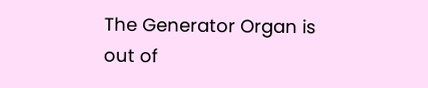The Generator Organ is out of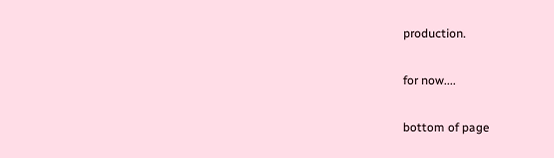production.

for now....

bottom of page